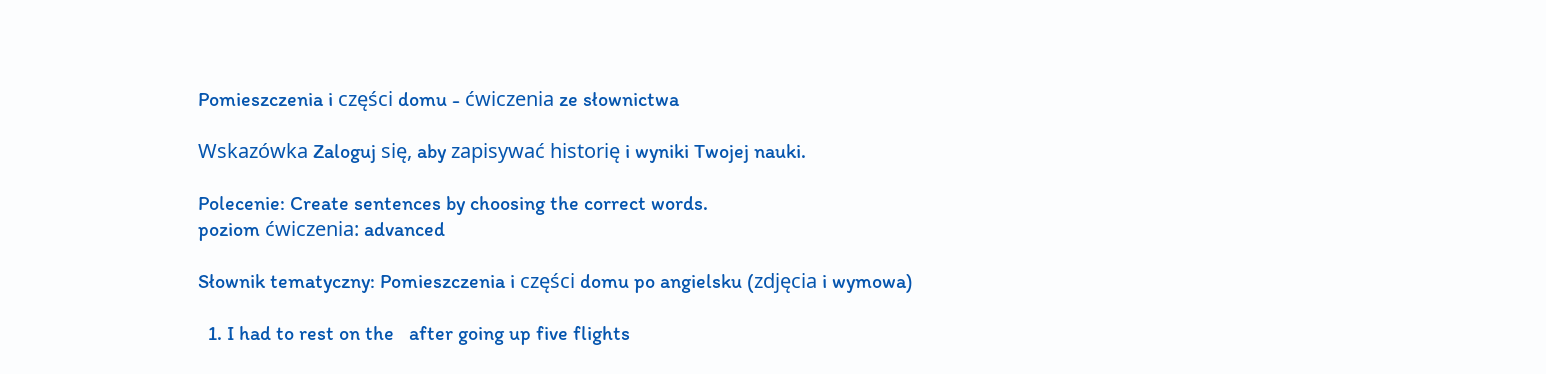Pomieszczenia i części domu - ćwiczenia ze słownictwa

Wskazówka Zaloguj się, aby zapisywać historię i wyniki Twojej nauki.

Polecenie: Create sentences by choosing the correct words.
poziom ćwiczenia: advanced

Słownik tematyczny: Pomieszczenia i części domu po angielsku (zdjęcia i wymowa)

  1. I had to rest on the   after going up five flights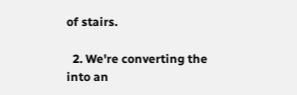of stairs.

  2. We're converting the   into an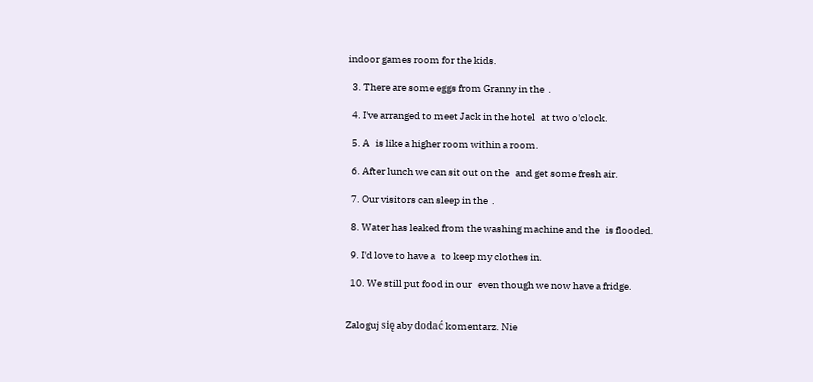indoor games room for the kids.

  3. There are some eggs from Granny in the  .

  4. I've arranged to meet Jack in the hotel   at two o'clock.

  5. A   is like a higher room within a room.

  6. After lunch we can sit out on the   and get some fresh air.

  7. Our visitors can sleep in the  .

  8. Water has leaked from the washing machine and the   is flooded.

  9. I'd love to have a   to keep my clothes in.

  10. We still put food in our   even though we now have a fridge.


Zaloguj się aby dodać komentarz. Nie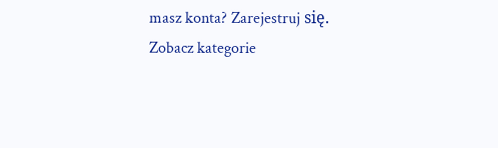masz konta? Zarejestruj się.
Zobacz kategorie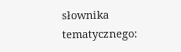słownika tematycznego: